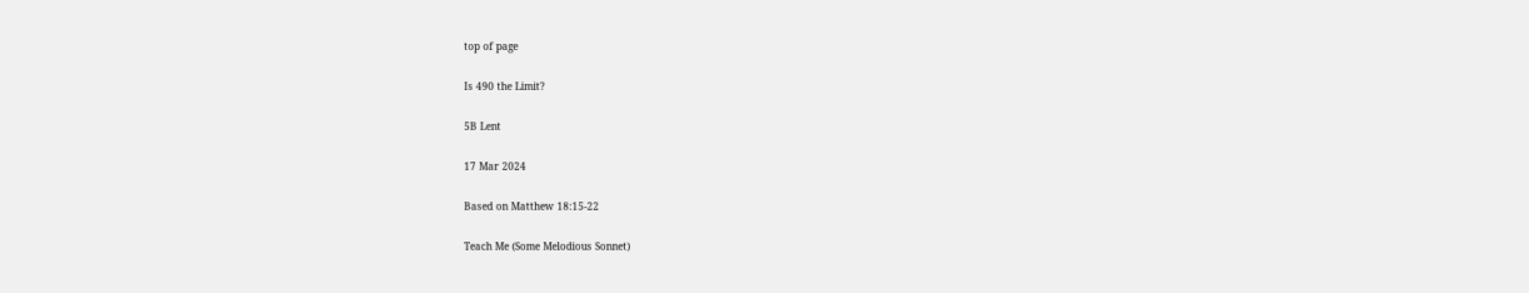top of page

Is 490 the Limit?

5B Lent

17 Mar 2024

Based on Matthew 18:15-22

Teach Me (Some Melodious Sonnet)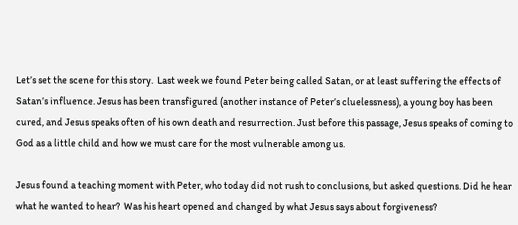Let’s set the scene for this story.  Last week we found Peter being called Satan, or at least suffering the effects of Satan’s influence. Jesus has been transfigured (another instance of Peter’s cluelessness), a young boy has been cured, and Jesus speaks often of his own death and resurrection. Just before this passage, Jesus speaks of coming to God as a little child and how we must care for the most vulnerable among us.

Jesus found a teaching moment with Peter, who today did not rush to conclusions, but asked questions. Did he hear what he wanted to hear?  Was his heart opened and changed by what Jesus says about forgiveness?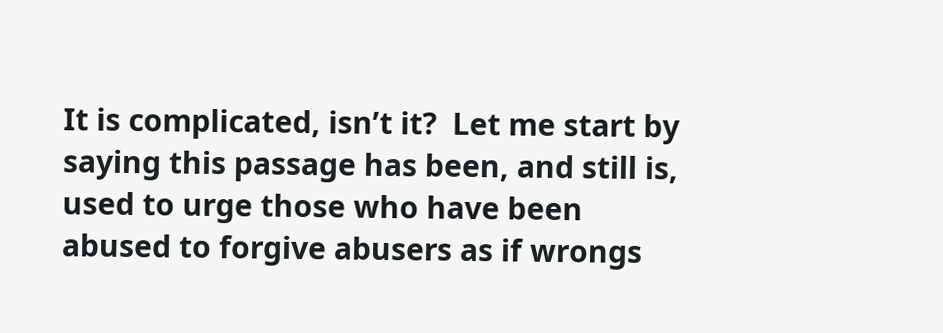It is complicated, isn’t it?  Let me start by saying this passage has been, and still is, used to urge those who have been abused to forgive abusers as if wrongs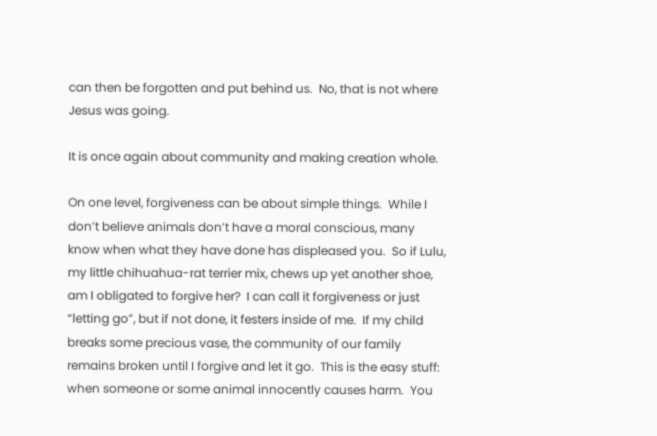can then be forgotten and put behind us.  No, that is not where Jesus was going.

It is once again about community and making creation whole.

On one level, forgiveness can be about simple things.  While I don’t believe animals don’t have a moral conscious, many know when what they have done has displeased you.  So if Lulu, my little chihuahua-rat terrier mix, chews up yet another shoe, am I obligated to forgive her?  I can call it forgiveness or just “letting go”, but if not done, it festers inside of me.  If my child breaks some precious vase, the community of our family remains broken until I forgive and let it go.  This is the easy stuff: when someone or some animal innocently causes harm.  You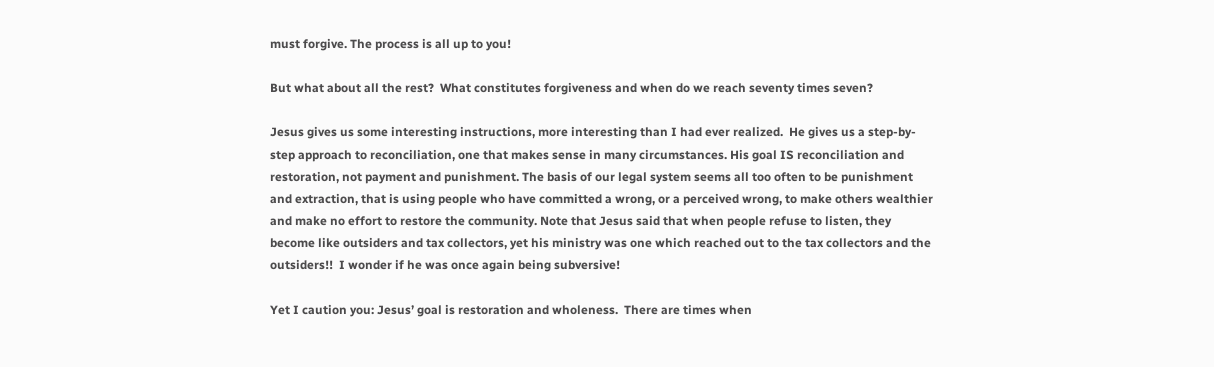must forgive. The process is all up to you!

But what about all the rest?  What constitutes forgiveness and when do we reach seventy times seven?

Jesus gives us some interesting instructions, more interesting than I had ever realized.  He gives us a step-by-step approach to reconciliation, one that makes sense in many circumstances. His goal IS reconciliation and restoration, not payment and punishment. The basis of our legal system seems all too often to be punishment and extraction, that is using people who have committed a wrong, or a perceived wrong, to make others wealthier and make no effort to restore the community. Note that Jesus said that when people refuse to listen, they become like outsiders and tax collectors, yet his ministry was one which reached out to the tax collectors and the outsiders!!  I wonder if he was once again being subversive!

Yet I caution you: Jesus’ goal is restoration and wholeness.  There are times when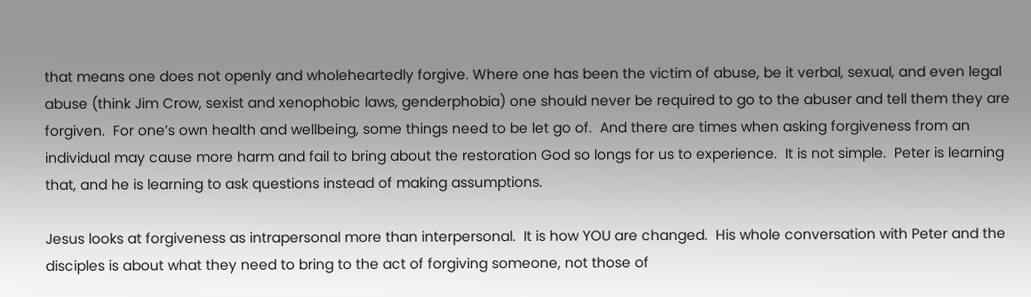that means one does not openly and wholeheartedly forgive. Where one has been the victim of abuse, be it verbal, sexual, and even legal abuse (think Jim Crow, sexist and xenophobic laws, genderphobia) one should never be required to go to the abuser and tell them they are forgiven.  For one’s own health and wellbeing, some things need to be let go of.  And there are times when asking forgiveness from an individual may cause more harm and fail to bring about the restoration God so longs for us to experience.  It is not simple.  Peter is learning that, and he is learning to ask questions instead of making assumptions.

Jesus looks at forgiveness as intrapersonal more than interpersonal.  It is how YOU are changed.  His whole conversation with Peter and the disciples is about what they need to bring to the act of forgiving someone, not those of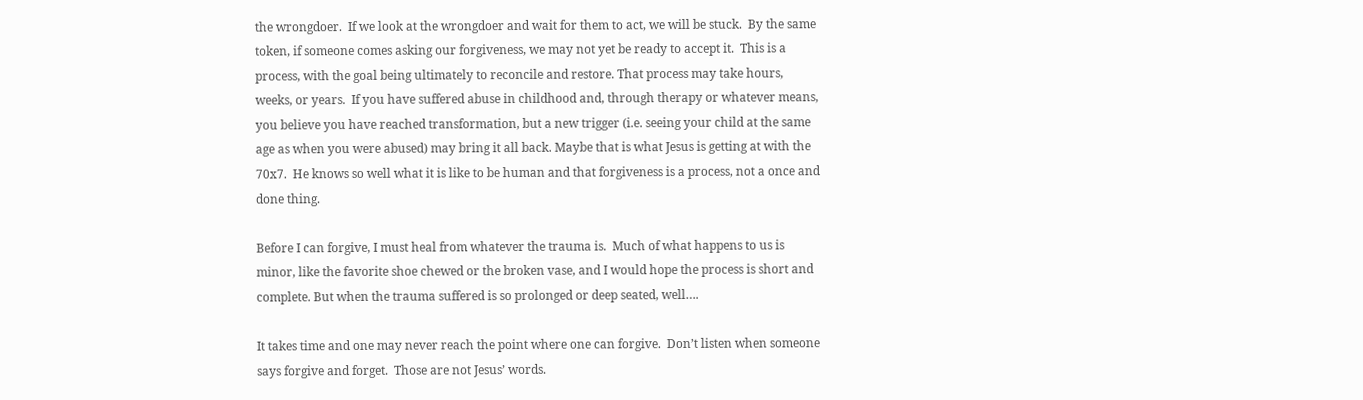the wrongdoer.  If we look at the wrongdoer and wait for them to act, we will be stuck.  By the same token, if someone comes asking our forgiveness, we may not yet be ready to accept it.  This is a process, with the goal being ultimately to reconcile and restore. That process may take hours, weeks, or years.  If you have suffered abuse in childhood and, through therapy or whatever means, you believe you have reached transformation, but a new trigger (i.e. seeing your child at the same age as when you were abused) may bring it all back. Maybe that is what Jesus is getting at with the 70x7.  He knows so well what it is like to be human and that forgiveness is a process, not a once and done thing.

Before I can forgive, I must heal from whatever the trauma is.  Much of what happens to us is minor, like the favorite shoe chewed or the broken vase, and I would hope the process is short and complete. But when the trauma suffered is so prolonged or deep seated, well….

It takes time and one may never reach the point where one can forgive.  Don’t listen when someone says forgive and forget.  Those are not Jesus’ words.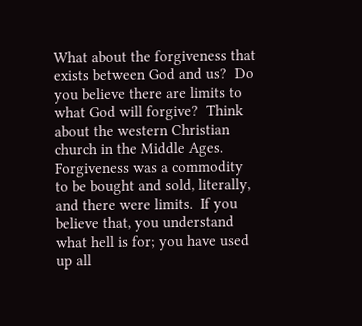What about the forgiveness that exists between God and us?  Do you believe there are limits to what God will forgive?  Think about the western Christian church in the Middle Ages.  Forgiveness was a commodity to be bought and sold, literally, and there were limits.  If you believe that, you understand what hell is for; you have used up all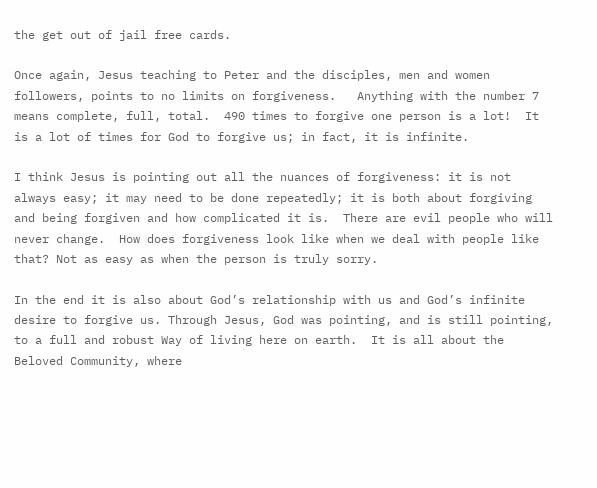the get out of jail free cards.

Once again, Jesus teaching to Peter and the disciples, men and women followers, points to no limits on forgiveness.   Anything with the number 7 means complete, full, total.  490 times to forgive one person is a lot!  It is a lot of times for God to forgive us; in fact, it is infinite.

I think Jesus is pointing out all the nuances of forgiveness: it is not always easy; it may need to be done repeatedly; it is both about forgiving and being forgiven and how complicated it is.  There are evil people who will never change.  How does forgiveness look like when we deal with people like that? Not as easy as when the person is truly sorry.

In the end it is also about God’s relationship with us and God’s infinite desire to forgive us. Through Jesus, God was pointing, and is still pointing, to a full and robust Way of living here on earth.  It is all about the Beloved Community, where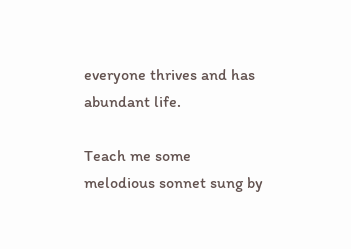everyone thrives and has abundant life.

Teach me some melodious sonnet sung by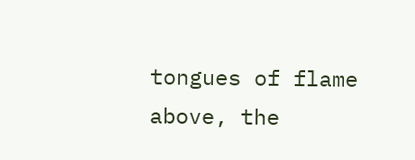tongues of flame above, the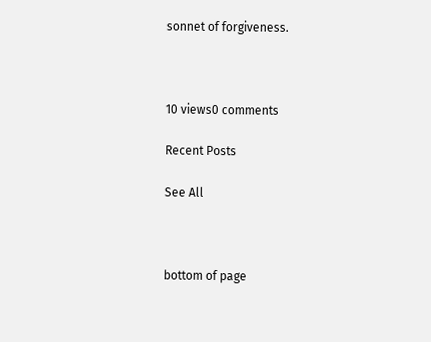sonnet of forgiveness.



10 views0 comments

Recent Posts

See All



bottom of page